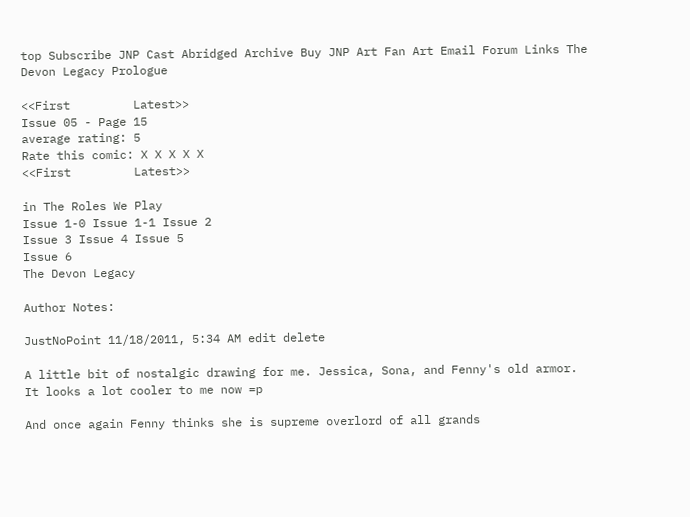top Subscribe JNP Cast Abridged Archive Buy JNP Art Fan Art Email Forum Links The Devon Legacy Prologue

<<First         Latest>>
Issue 05 - Page 15
average rating: 5
Rate this comic: X X X X X
<<First         Latest>>

in The Roles We Play
Issue 1-0 Issue 1-1 Issue 2
Issue 3 Issue 4 Issue 5
Issue 6
The Devon Legacy

Author Notes:

JustNoPoint 11/18/2011, 5:34 AM edit delete

A little bit of nostalgic drawing for me. Jessica, Sona, and Fenny's old armor. It looks a lot cooler to me now =p

And once again Fenny thinks she is supreme overlord of all grands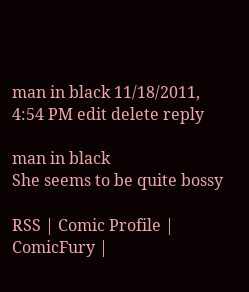man in black 11/18/2011, 4:54 PM edit delete reply

man in black
She seems to be quite bossy

RSS | Comic Profile | ComicFury |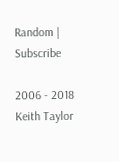Random | Subscribe

2006 - 2018 Keith Taylor